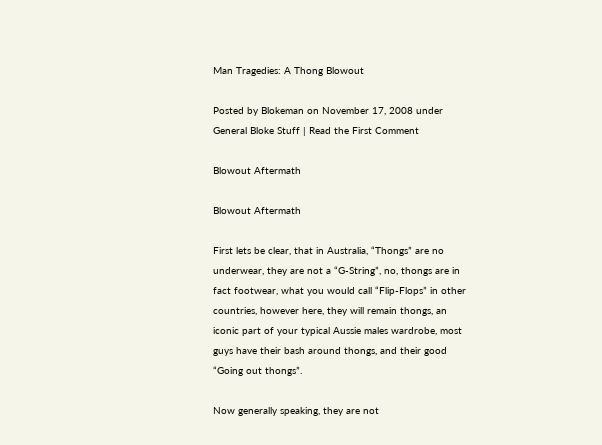Man Tragedies: A Thong Blowout

Posted by Blokeman on November 17, 2008 under General Bloke Stuff | Read the First Comment

Blowout Aftermath

Blowout Aftermath

First lets be clear, that in Australia, “Thongs” are no underwear, they are not a “G-String”, no, thongs are in fact footwear, what you would call “Flip-Flops” in other countries, however here, they will remain thongs, an iconic part of your typical Aussie males wardrobe, most guys have their bash around thongs, and their good “Going out thongs”.

Now generally speaking, they are not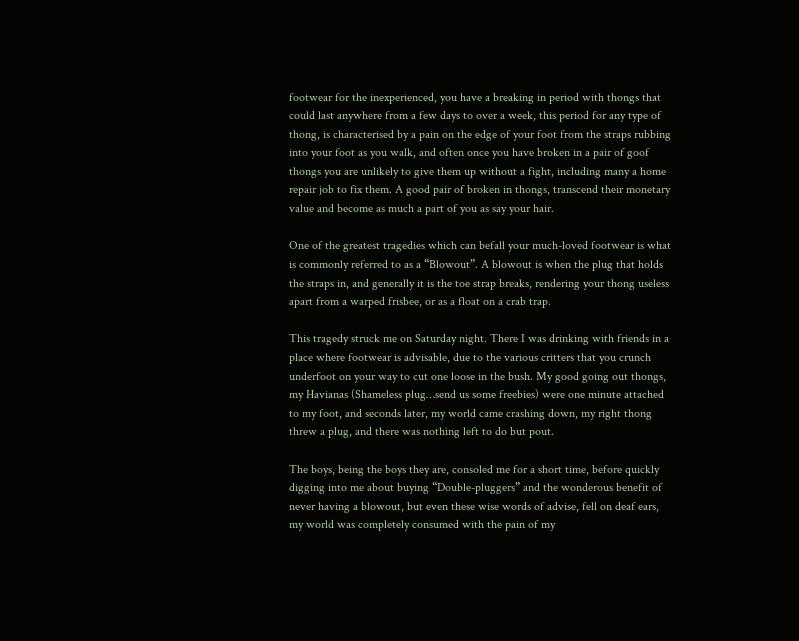footwear for the inexperienced, you have a breaking in period with thongs that could last anywhere from a few days to over a week, this period for any type of thong, is characterised by a pain on the edge of your foot from the straps rubbing into your foot as you walk, and often once you have broken in a pair of goof thongs you are unlikely to give them up without a fight, including many a home repair job to fix them. A good pair of broken in thongs, transcend their monetary value and become as much a part of you as say your hair.

One of the greatest tragedies which can befall your much-loved footwear is what is commonly referred to as a “Blowout”. A blowout is when the plug that holds the straps in, and generally it is the toe strap breaks, rendering your thong useless apart from a warped frisbee, or as a float on a crab trap.

This tragedy struck me on Saturday night. There I was drinking with friends in a place where footwear is advisable, due to the various critters that you crunch underfoot on your way to cut one loose in the bush. My good going out thongs, my Havianas (Shameless plug…send us some freebies) were one minute attached to my foot, and seconds later, my world came crashing down, my right thong threw a plug, and there was nothing left to do but pout.

The boys, being the boys they are, consoled me for a short time, before quickly digging into me about buying “Double-pluggers” and the wonderous benefit of never having a blowout, but even these wise words of advise, fell on deaf ears, my world was completely consumed with the pain of my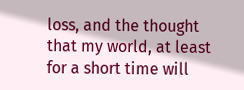loss, and the thought that my world, at least for a short time will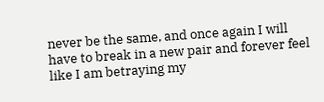never be the same, and once again I will have to break in a new pair and forever feel like I am betraying my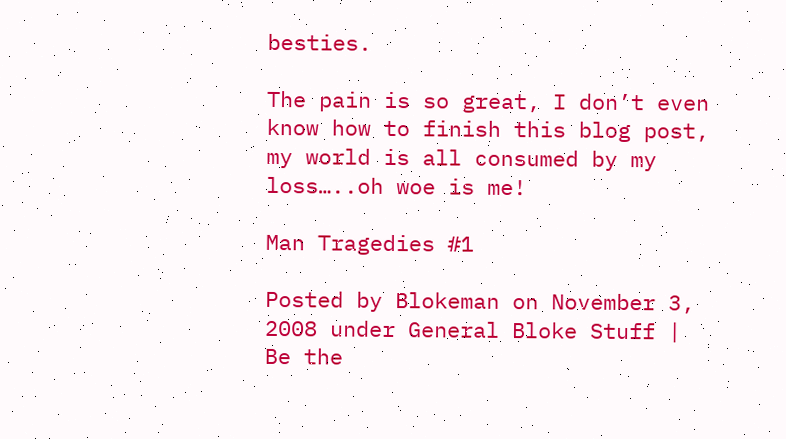besties.

The pain is so great, I don’t even know how to finish this blog post, my world is all consumed by my loss…..oh woe is me!

Man Tragedies #1

Posted by Blokeman on November 3, 2008 under General Bloke Stuff | Be the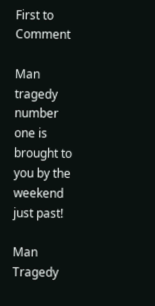First to Comment

Man tragedy number one is brought to you by the weekend just past!

Man Tragedy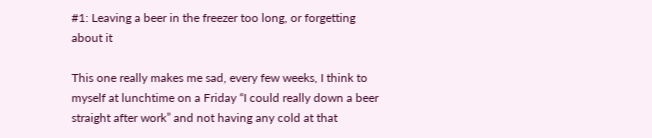#1: Leaving a beer in the freezer too long, or forgetting about it

This one really makes me sad, every few weeks, I think to myself at lunchtime on a Friday “I could really down a beer straight after work” and not having any cold at that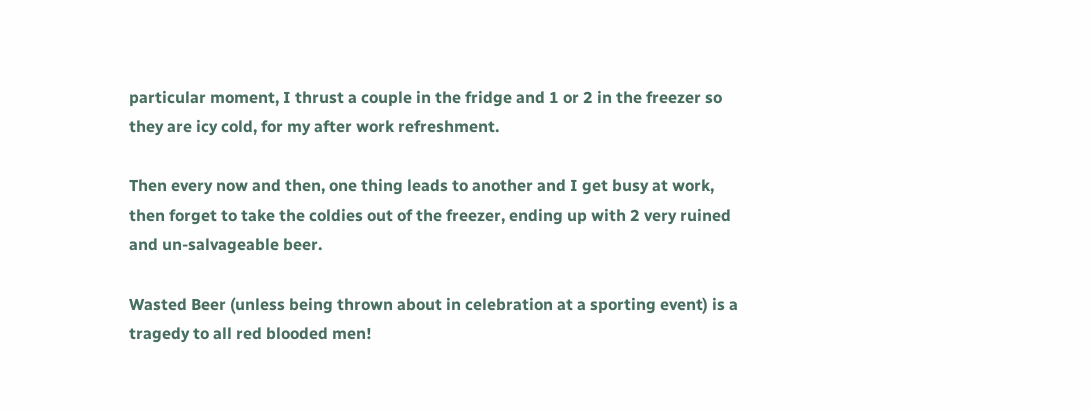particular moment, I thrust a couple in the fridge and 1 or 2 in the freezer so they are icy cold, for my after work refreshment.

Then every now and then, one thing leads to another and I get busy at work, then forget to take the coldies out of the freezer, ending up with 2 very ruined and un-salvageable beer.

Wasted Beer (unless being thrown about in celebration at a sporting event) is a tragedy to all red blooded men!